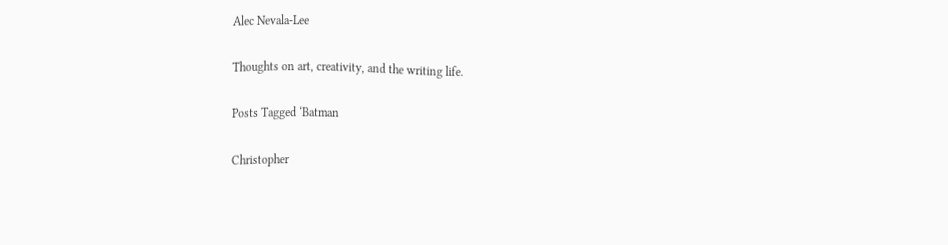Alec Nevala-Lee

Thoughts on art, creativity, and the writing life.

Posts Tagged ‘Batman

Christopher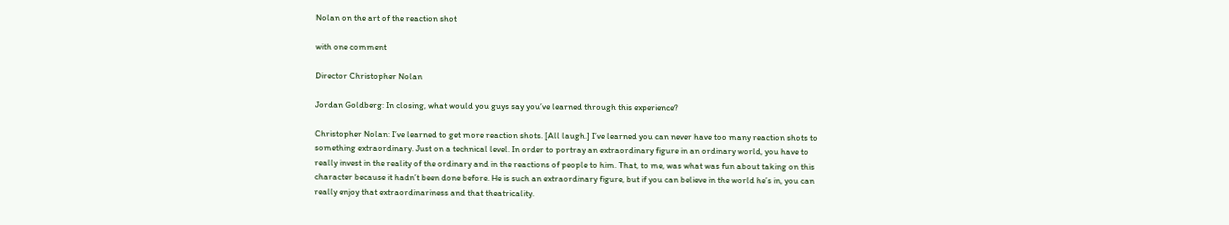Nolan on the art of the reaction shot

with one comment

Director Christopher Nolan

Jordan Goldberg: In closing, what would you guys say you’ve learned through this experience?

Christopher Nolan: I’ve learned to get more reaction shots. [All laugh.] I’ve learned you can never have too many reaction shots to something extraordinary. Just on a technical level. In order to portray an extraordinary figure in an ordinary world, you have to really invest in the reality of the ordinary and in the reactions of people to him. That, to me, was what was fun about taking on this character because it hadn’t been done before. He is such an extraordinary figure, but if you can believe in the world he’s in, you can really enjoy that extraordinariness and that theatricality.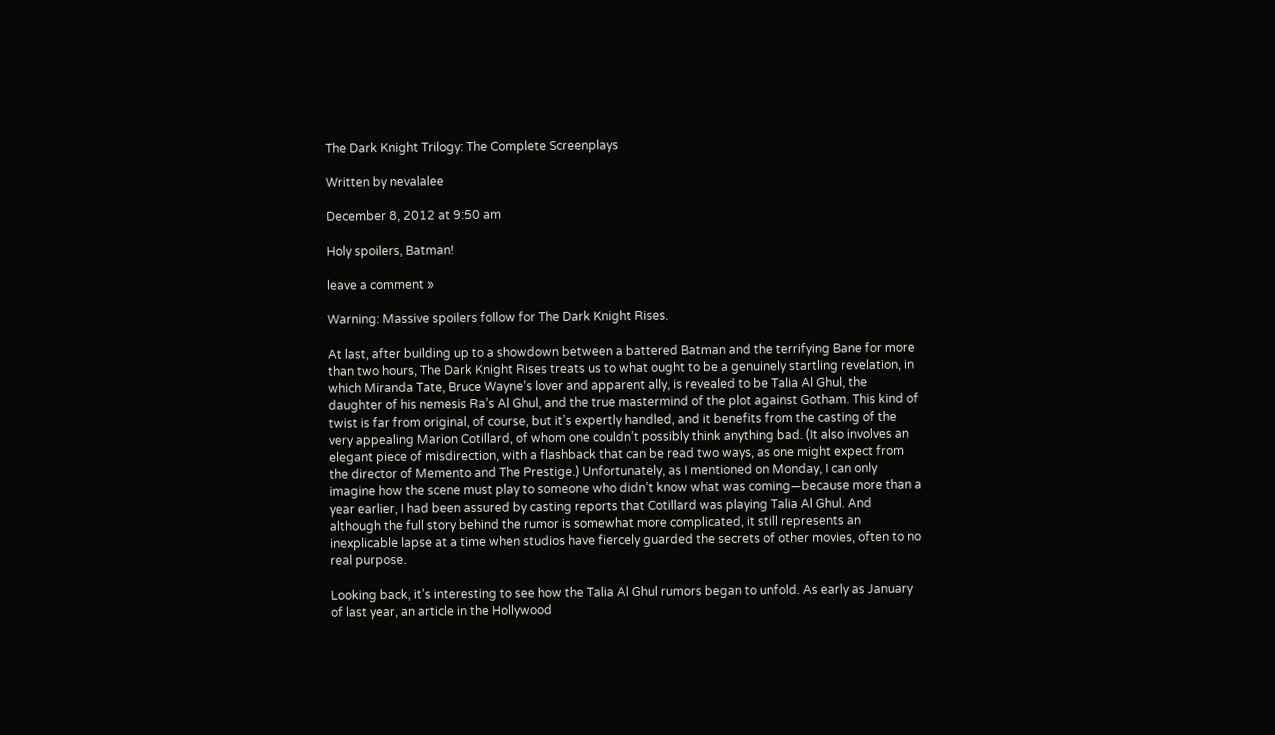The Dark Knight Trilogy: The Complete Screenplays

Written by nevalalee

December 8, 2012 at 9:50 am

Holy spoilers, Batman!

leave a comment »

Warning: Massive spoilers follow for The Dark Knight Rises.

At last, after building up to a showdown between a battered Batman and the terrifying Bane for more than two hours, The Dark Knight Rises treats us to what ought to be a genuinely startling revelation, in which Miranda Tate, Bruce Wayne’s lover and apparent ally, is revealed to be Talia Al Ghul, the daughter of his nemesis Ra’s Al Ghul, and the true mastermind of the plot against Gotham. This kind of twist is far from original, of course, but it’s expertly handled, and it benefits from the casting of the very appealing Marion Cotillard, of whom one couldn’t possibly think anything bad. (It also involves an elegant piece of misdirection, with a flashback that can be read two ways, as one might expect from the director of Memento and The Prestige.) Unfortunately, as I mentioned on Monday, I can only imagine how the scene must play to someone who didn’t know what was coming—because more than a year earlier, I had been assured by casting reports that Cotillard was playing Talia Al Ghul. And although the full story behind the rumor is somewhat more complicated, it still represents an inexplicable lapse at a time when studios have fiercely guarded the secrets of other movies, often to no real purpose.

Looking back, it’s interesting to see how the Talia Al Ghul rumors began to unfold. As early as January of last year, an article in the Hollywood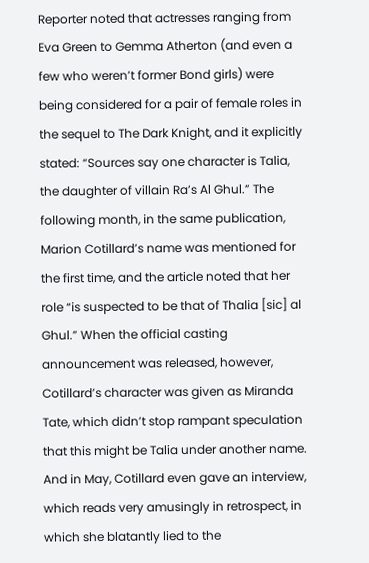Reporter noted that actresses ranging from Eva Green to Gemma Atherton (and even a few who weren’t former Bond girls) were being considered for a pair of female roles in the sequel to The Dark Knight, and it explicitly stated: “Sources say one character is Talia, the daughter of villain Ra’s Al Ghul.” The following month, in the same publication, Marion Cotillard’s name was mentioned for the first time, and the article noted that her role “is suspected to be that of Thalia [sic] al Ghul.” When the official casting announcement was released, however, Cotillard’s character was given as Miranda Tate, which didn’t stop rampant speculation that this might be Talia under another name. And in May, Cotillard even gave an interview, which reads very amusingly in retrospect, in which she blatantly lied to the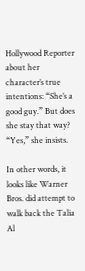Hollywood Reporter about her character’s true intentions: “She’s a good guy.” But does she stay that way? “Yes,” she insists.

In other words, it looks like Warner Bros. did attempt to walk back the Talia Al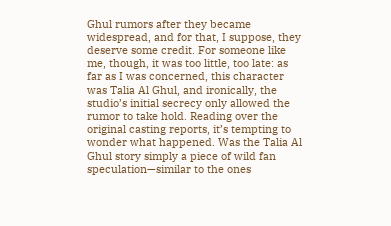Ghul rumors after they became widespread, and for that, I suppose, they deserve some credit. For someone like me, though, it was too little, too late: as far as I was concerned, this character was Talia Al Ghul, and ironically, the studio’s initial secrecy only allowed the rumor to take hold. Reading over the original casting reports, it’s tempting to wonder what happened. Was the Talia Al Ghul story simply a piece of wild fan speculation—similar to the ones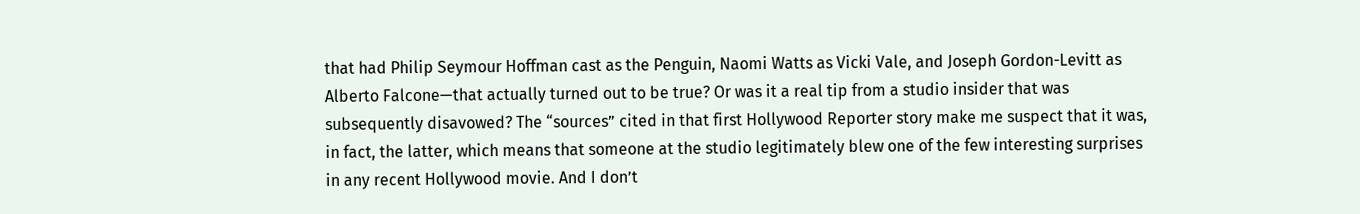that had Philip Seymour Hoffman cast as the Penguin, Naomi Watts as Vicki Vale, and Joseph Gordon-Levitt as Alberto Falcone—that actually turned out to be true? Or was it a real tip from a studio insider that was subsequently disavowed? The “sources” cited in that first Hollywood Reporter story make me suspect that it was, in fact, the latter, which means that someone at the studio legitimately blew one of the few interesting surprises in any recent Hollywood movie. And I don’t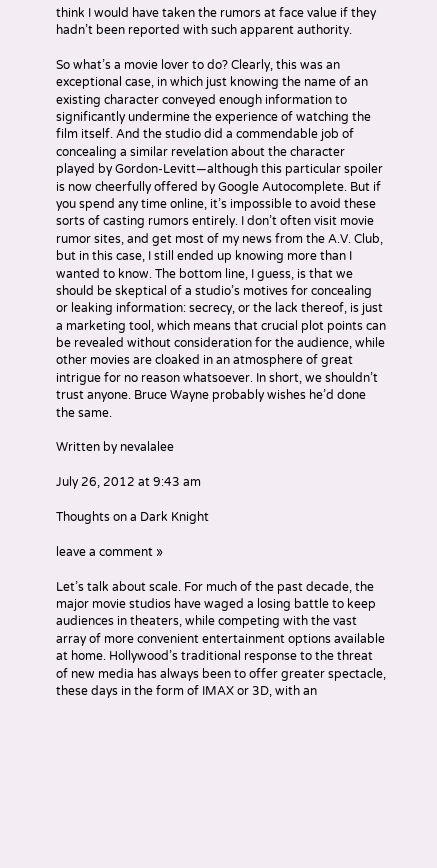think I would have taken the rumors at face value if they hadn’t been reported with such apparent authority.

So what’s a movie lover to do? Clearly, this was an exceptional case, in which just knowing the name of an existing character conveyed enough information to significantly undermine the experience of watching the film itself. And the studio did a commendable job of concealing a similar revelation about the character played by Gordon-Levitt—although this particular spoiler is now cheerfully offered by Google Autocomplete. But if you spend any time online, it’s impossible to avoid these sorts of casting rumors entirely. I don’t often visit movie rumor sites, and get most of my news from the A.V. Club, but in this case, I still ended up knowing more than I wanted to know. The bottom line, I guess, is that we should be skeptical of a studio’s motives for concealing or leaking information: secrecy, or the lack thereof, is just a marketing tool, which means that crucial plot points can be revealed without consideration for the audience, while other movies are cloaked in an atmosphere of great intrigue for no reason whatsoever. In short, we shouldn’t trust anyone. Bruce Wayne probably wishes he’d done the same.

Written by nevalalee

July 26, 2012 at 9:43 am

Thoughts on a Dark Knight

leave a comment »

Let’s talk about scale. For much of the past decade, the major movie studios have waged a losing battle to keep audiences in theaters, while competing with the vast array of more convenient entertainment options available at home. Hollywood’s traditional response to the threat of new media has always been to offer greater spectacle, these days in the form of IMAX or 3D, with an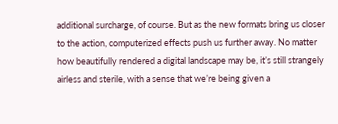additional surcharge, of course. But as the new formats bring us closer to the action, computerized effects push us further away. No matter how beautifully rendered a digital landscape may be, it’s still strangely airless and sterile, with a sense that we’re being given a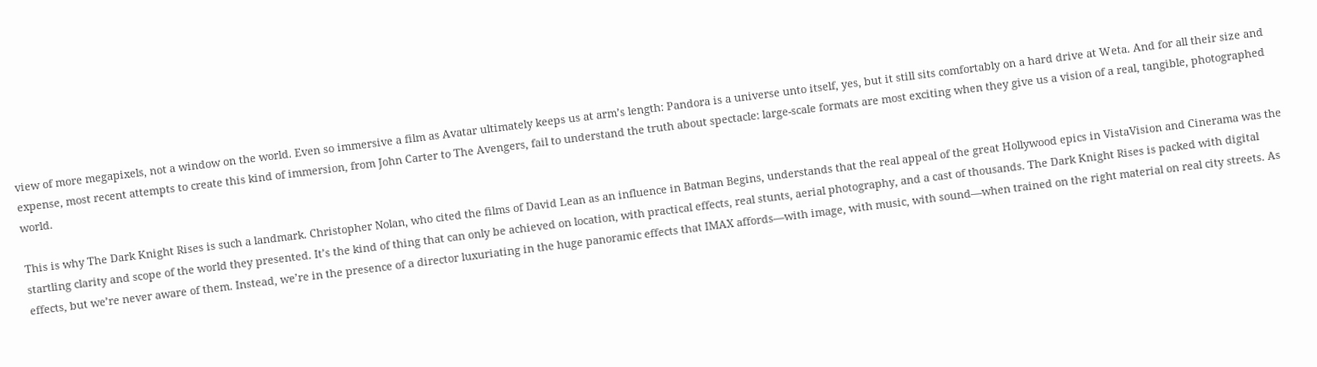view of more megapixels, not a window on the world. Even so immersive a film as Avatar ultimately keeps us at arm’s length: Pandora is a universe unto itself, yes, but it still sits comfortably on a hard drive at Weta. And for all their size and expense, most recent attempts to create this kind of immersion, from John Carter to The Avengers, fail to understand the truth about spectacle: large-scale formats are most exciting when they give us a vision of a real, tangible, photographed world.

This is why The Dark Knight Rises is such a landmark. Christopher Nolan, who cited the films of David Lean as an influence in Batman Begins, understands that the real appeal of the great Hollywood epics in VistaVision and Cinerama was the startling clarity and scope of the world they presented. It’s the kind of thing that can only be achieved on location, with practical effects, real stunts, aerial photography, and a cast of thousands. The Dark Knight Rises is packed with digital effects, but we’re never aware of them. Instead, we’re in the presence of a director luxuriating in the huge panoramic effects that IMAX affords—with image, with music, with sound—when trained on the right material on real city streets. As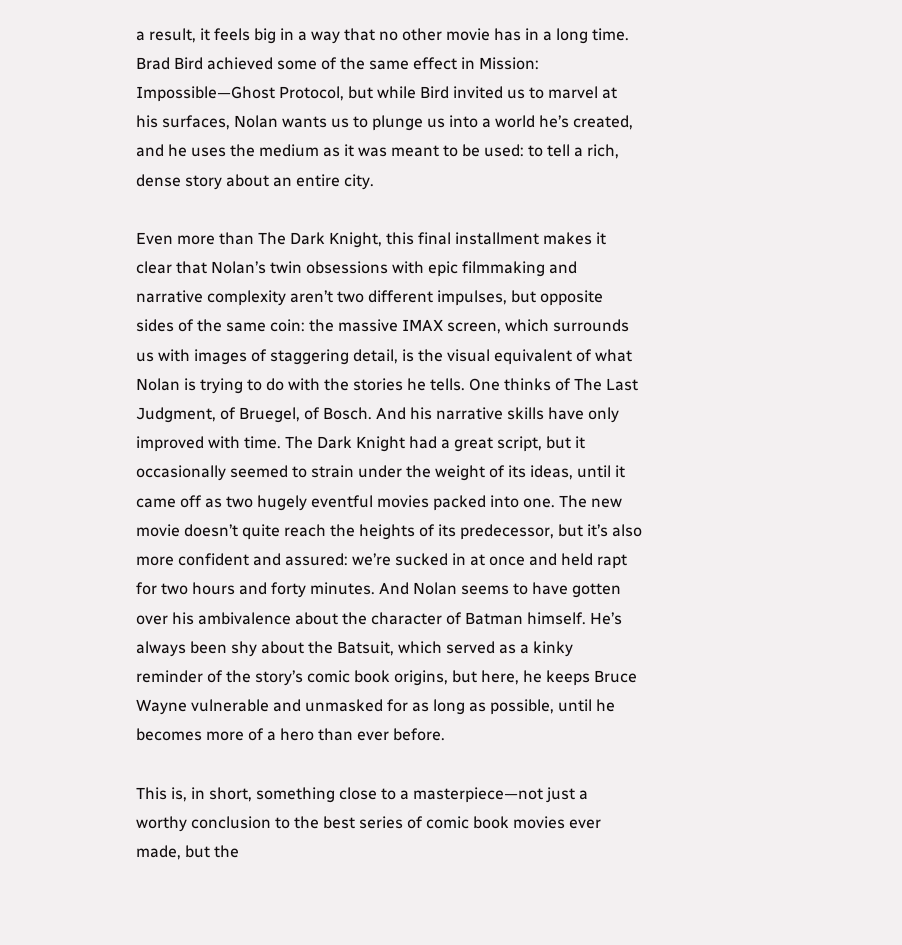a result, it feels big in a way that no other movie has in a long time. Brad Bird achieved some of the same effect in Mission: Impossible—Ghost Protocol, but while Bird invited us to marvel at his surfaces, Nolan wants us to plunge us into a world he’s created, and he uses the medium as it was meant to be used: to tell a rich, dense story about an entire city.

Even more than The Dark Knight, this final installment makes it clear that Nolan’s twin obsessions with epic filmmaking and narrative complexity aren’t two different impulses, but opposite sides of the same coin: the massive IMAX screen, which surrounds us with images of staggering detail, is the visual equivalent of what Nolan is trying to do with the stories he tells. One thinks of The Last Judgment, of Bruegel, of Bosch. And his narrative skills have only improved with time. The Dark Knight had a great script, but it occasionally seemed to strain under the weight of its ideas, until it came off as two hugely eventful movies packed into one. The new movie doesn’t quite reach the heights of its predecessor, but it’s also more confident and assured: we’re sucked in at once and held rapt for two hours and forty minutes. And Nolan seems to have gotten over his ambivalence about the character of Batman himself. He’s always been shy about the Batsuit, which served as a kinky reminder of the story’s comic book origins, but here, he keeps Bruce Wayne vulnerable and unmasked for as long as possible, until he becomes more of a hero than ever before.

This is, in short, something close to a masterpiece—not just a worthy conclusion to the best series of comic book movies ever made, but the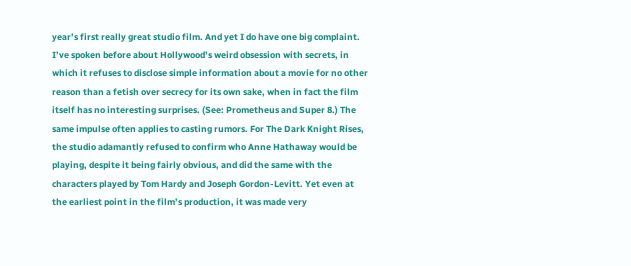year’s first really great studio film. And yet I do have one big complaint. I’ve spoken before about Hollywood’s weird obsession with secrets, in which it refuses to disclose simple information about a movie for no other reason than a fetish over secrecy for its own sake, when in fact the film itself has no interesting surprises. (See: Prometheus and Super 8.) The same impulse often applies to casting rumors. For The Dark Knight Rises, the studio adamantly refused to confirm who Anne Hathaway would be playing, despite it being fairly obvious, and did the same with the characters played by Tom Hardy and Joseph Gordon-Levitt. Yet even at the earliest point in the film’s production, it was made very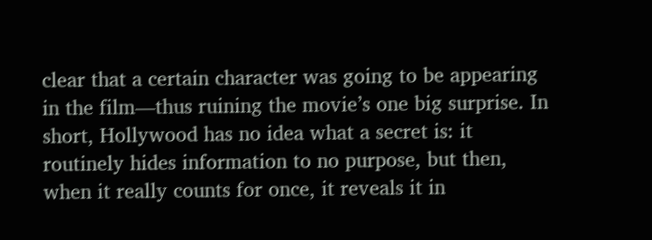clear that a certain character was going to be appearing in the film—thus ruining the movie’s one big surprise. In short, Hollywood has no idea what a secret is: it routinely hides information to no purpose, but then, when it really counts for once, it reveals it in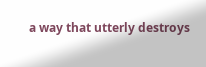a way that utterly destroys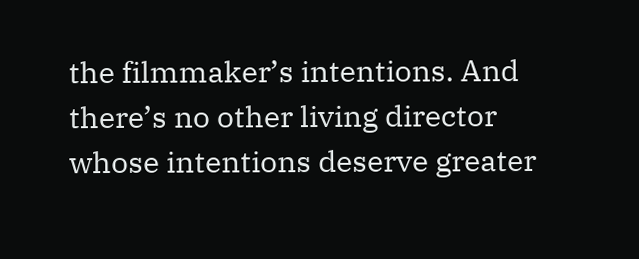the filmmaker’s intentions. And there’s no other living director whose intentions deserve greater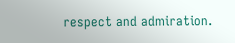respect and admiration.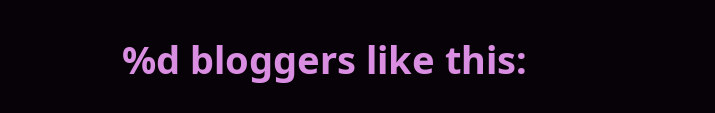%d bloggers like this: